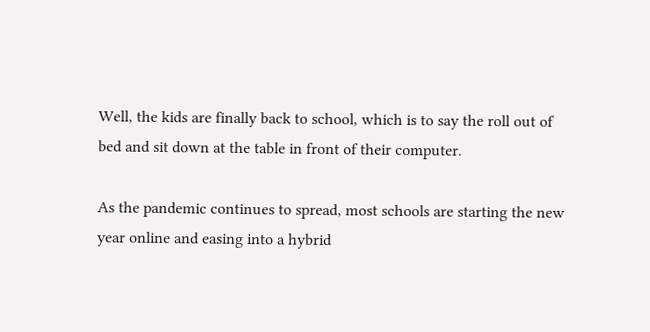Well, the kids are finally back to school, which is to say the roll out of bed and sit down at the table in front of their computer.

As the pandemic continues to spread, most schools are starting the new year online and easing into a hybrid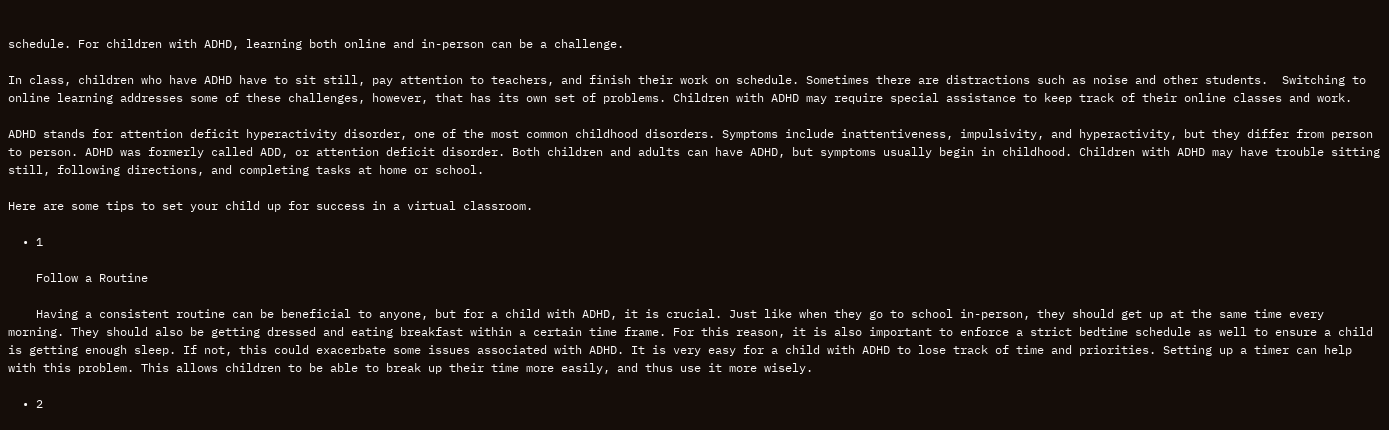schedule. For children with ADHD, learning both online and in-person can be a challenge.

In class, children who have ADHD have to sit still, pay attention to teachers, and finish their work on schedule. Sometimes there are distractions such as noise and other students.  Switching to online learning addresses some of these challenges, however, that has its own set of problems. Children with ADHD may require special assistance to keep track of their online classes and work.

ADHD stands for attention deficit hyperactivity disorder, one of the most common childhood disorders. Symptoms include inattentiveness, impulsivity, and hyperactivity, but they differ from person to person. ADHD was formerly called ADD, or attention deficit disorder. Both children and adults can have ADHD, but symptoms usually begin in childhood. Children with ADHD may have trouble sitting still, following directions, and completing tasks at home or school.

Here are some tips to set your child up for success in a virtual classroom.

  • 1

    Follow a Routine

    Having a consistent routine can be beneficial to anyone, but for a child with ADHD, it is crucial. Just like when they go to school in-person, they should get up at the same time every morning. They should also be getting dressed and eating breakfast within a certain time frame. For this reason, it is also important to enforce a strict bedtime schedule as well to ensure a child is getting enough sleep. If not, this could exacerbate some issues associated with ADHD. It is very easy for a child with ADHD to lose track of time and priorities. Setting up a timer can help with this problem. This allows children to be able to break up their time more easily, and thus use it more wisely.

  • 2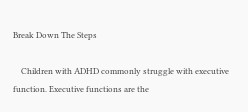Break Down The Steps

    Children with ADHD commonly struggle with executive function. Executive functions are the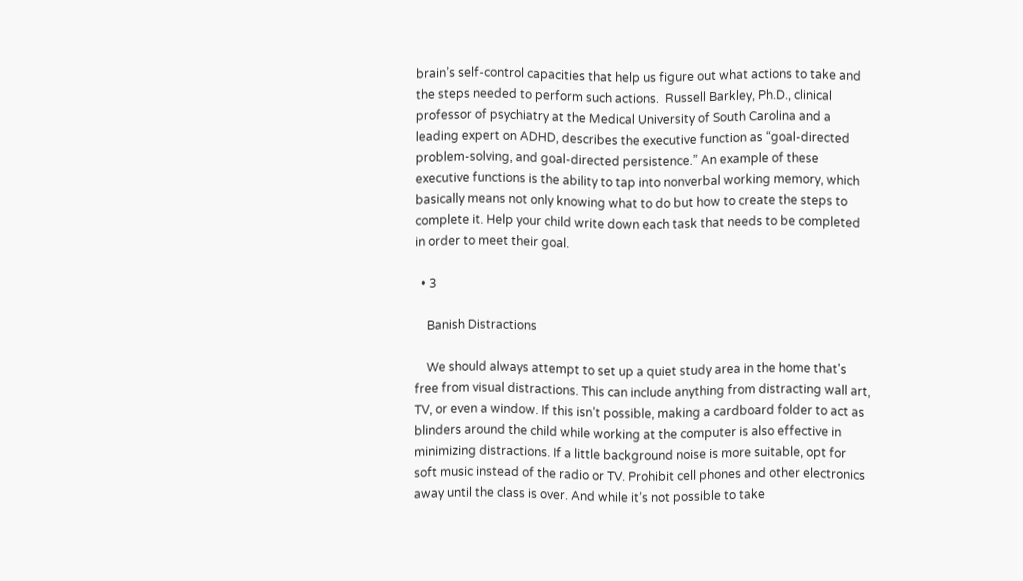brain’s self-control capacities that help us figure out what actions to take and the steps needed to perform such actions.  Russell Barkley, Ph.D., clinical professor of psychiatry at the Medical University of South Carolina and a leading expert on ADHD, describes the executive function as “goal-directed problem-solving, and goal-directed persistence.” An example of these executive functions is the ability to tap into nonverbal working memory, which basically means not only knowing what to do but how to create the steps to complete it. Help your child write down each task that needs to be completed in order to meet their goal.

  • 3

    Banish Distractions

    We should always attempt to set up a quiet study area in the home that's free from visual distractions. This can include anything from distracting wall art, TV, or even a window. If this isn’t possible, making a cardboard folder to act as blinders around the child while working at the computer is also effective in minimizing distractions. If a little background noise is more suitable, opt for soft music instead of the radio or TV. Prohibit cell phones and other electronics away until the class is over. And while it’s not possible to take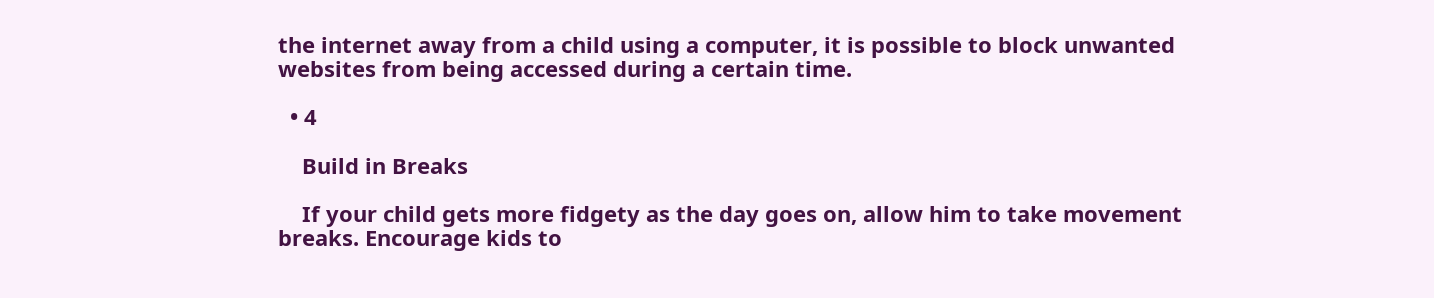the internet away from a child using a computer, it is possible to block unwanted websites from being accessed during a certain time.

  • 4

    Build in Breaks

    If your child gets more fidgety as the day goes on, allow him to take movement breaks. Encourage kids to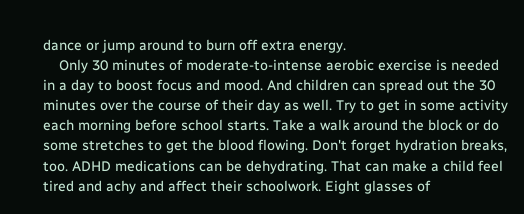dance or jump around to burn off extra energy.
    Only 30 minutes of moderate-to-intense aerobic exercise is needed in a day to boost focus and mood. And children can spread out the 30 minutes over the course of their day as well. Try to get in some activity each morning before school starts. Take a walk around the block or do some stretches to get the blood flowing. Don't forget hydration breaks, too. ADHD medications can be dehydrating. That can make a child feel tired and achy and affect their schoolwork. Eight glasses of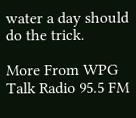water a day should do the trick.

More From WPG Talk Radio 95.5 FM